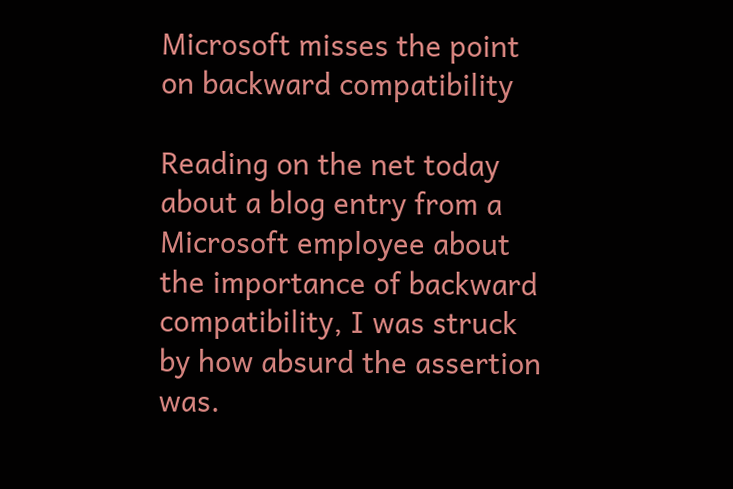Microsoft misses the point on backward compatibility

Reading on the net today about a blog entry from a Microsoft employee about the importance of backward compatibility, I was struck by how absurd the assertion was.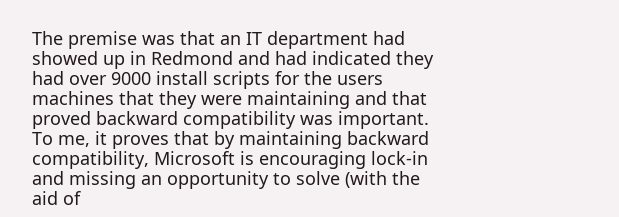The premise was that an IT department had showed up in Redmond and had indicated they had over 9000 install scripts for the users machines that they were maintaining and that proved backward compatibility was important. To me, it proves that by maintaining backward compatibility, Microsoft is encouraging lock-in and missing an opportunity to solve (with the aid of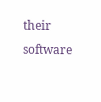their software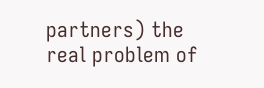partners) the real problem of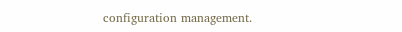configuration management.